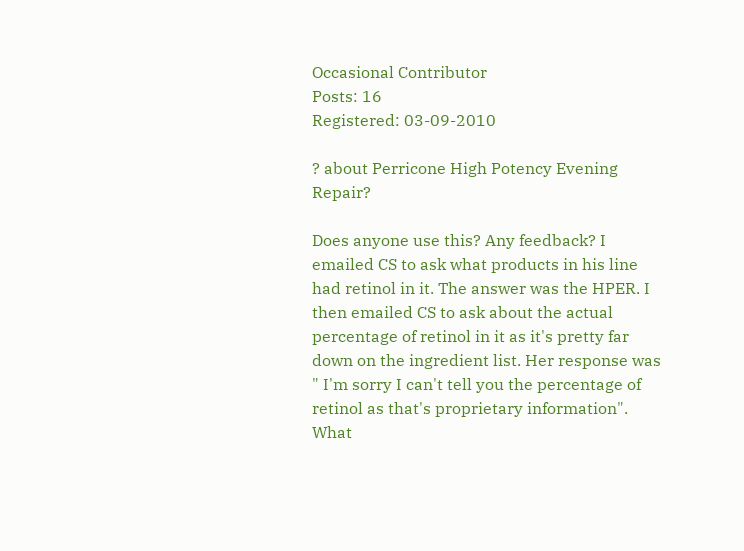Occasional Contributor
Posts: 16
Registered: 03-09-2010

? about Perricone High Potency Evening Repair?

Does anyone use this? Any feedback? I emailed CS to ask what products in his line had retinol in it. The answer was the HPER. I then emailed CS to ask about the actual percentage of retinol in it as it's pretty far down on the ingredient list. Her response was " I'm sorry I can't tell you the percentage of retinol as that's proprietary information". What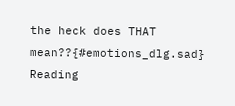the heck does THAT mean??{#emotions_dlg.sad} Reading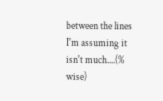between the lines I'm assuming it isn't much....(% wise)